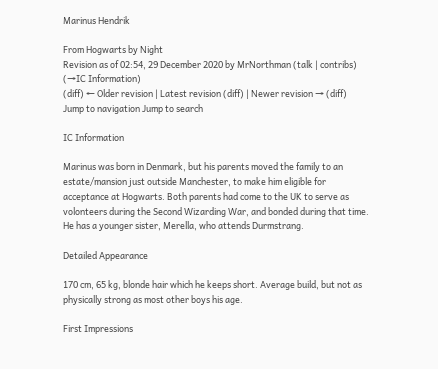Marinus Hendrik

From Hogwarts by Night
Revision as of 02:54, 29 December 2020 by MrNorthman (talk | contribs) (→IC Information)
(diff) ← Older revision | Latest revision (diff) | Newer revision → (diff)
Jump to navigation Jump to search

IC Information

Marinus was born in Denmark, but his parents moved the family to an estate/mansion just outside Manchester, to make him eligible for acceptance at Hogwarts. Both parents had come to the UK to serve as volonteers during the Second Wizarding War, and bonded during that time. He has a younger sister, Merella, who attends Durmstrang.

Detailed Appearance

170 cm, 65 kg, blonde hair which he keeps short. Average build, but not as physically strong as most other boys his age.

First Impressions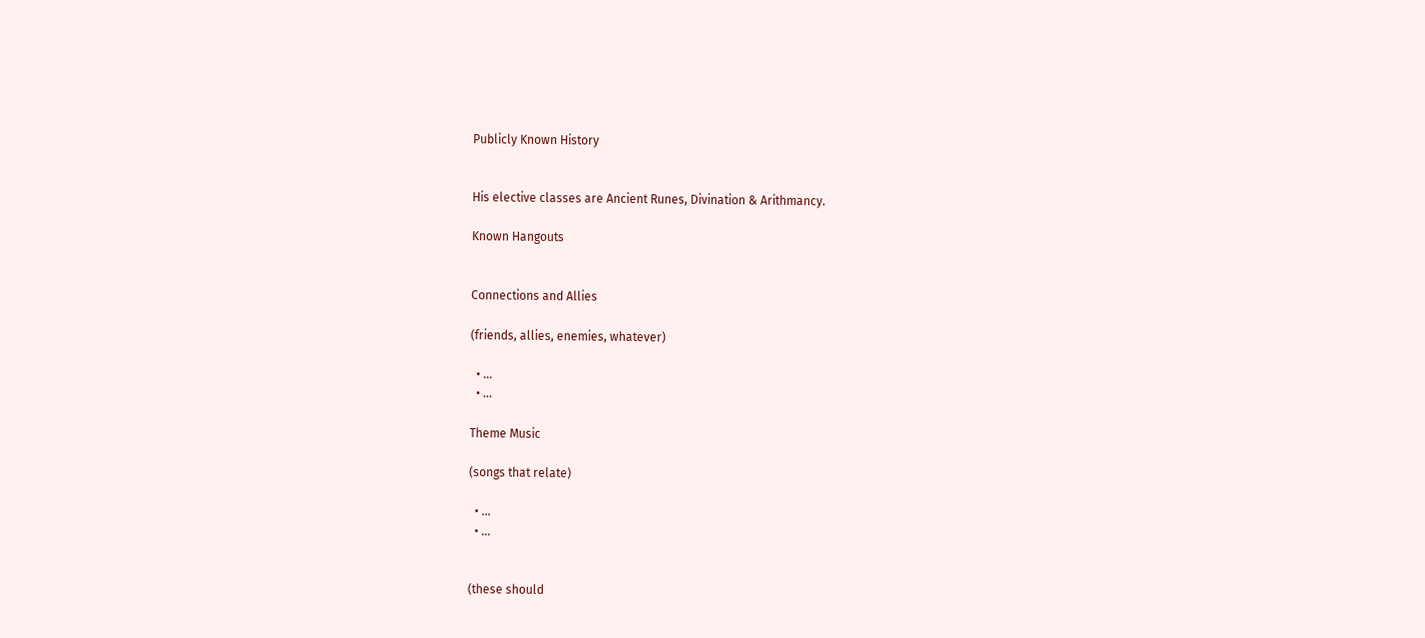Publicly Known History


His elective classes are Ancient Runes, Divination & Arithmancy.

Known Hangouts


Connections and Allies

(friends, allies, enemies, whatever)

  • ...
  • ...

Theme Music

(songs that relate)

  • ...
  • ...


(these should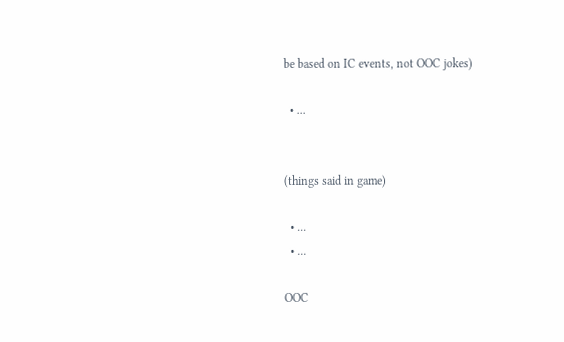be based on IC events, not OOC jokes)

  • ...


(things said in game)

  • ...
  • ...

OOC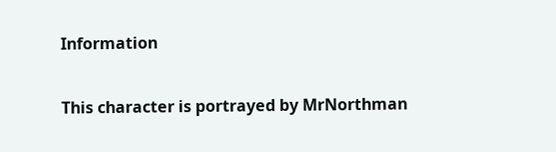Information

This character is portrayed by MrNorthman